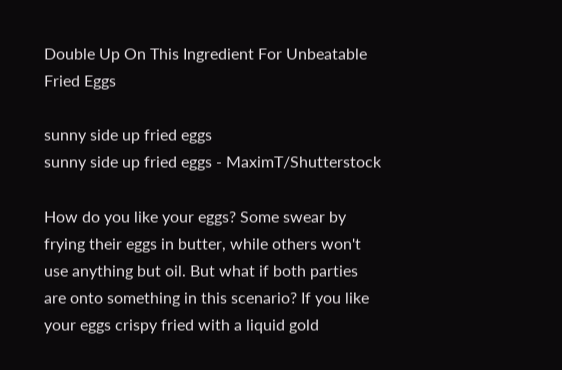Double Up On This Ingredient For Unbeatable Fried Eggs

sunny side up fried eggs
sunny side up fried eggs - MaximT/Shutterstock

How do you like your eggs? Some swear by frying their eggs in butter, while others won't use anything but oil. But what if both parties are onto something in this scenario? If you like your eggs crispy fried with a liquid gold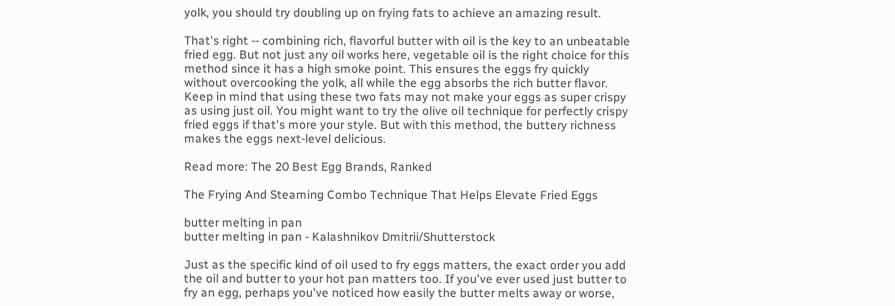yolk, you should try doubling up on frying fats to achieve an amazing result.

That's right -- combining rich, flavorful butter with oil is the key to an unbeatable fried egg. But not just any oil works here, vegetable oil is the right choice for this method since it has a high smoke point. This ensures the eggs fry quickly without overcooking the yolk, all while the egg absorbs the rich butter flavor. Keep in mind that using these two fats may not make your eggs as super crispy as using just oil. You might want to try the olive oil technique for perfectly crispy fried eggs if that's more your style. But with this method, the buttery richness makes the eggs next-level delicious.

Read more: The 20 Best Egg Brands, Ranked

The Frying And Steaming Combo Technique That Helps Elevate Fried Eggs

butter melting in pan
butter melting in pan - Kalashnikov Dmitrii/Shutterstock

Just as the specific kind of oil used to fry eggs matters, the exact order you add the oil and butter to your hot pan matters too. If you've ever used just butter to fry an egg, perhaps you've noticed how easily the butter melts away or worse,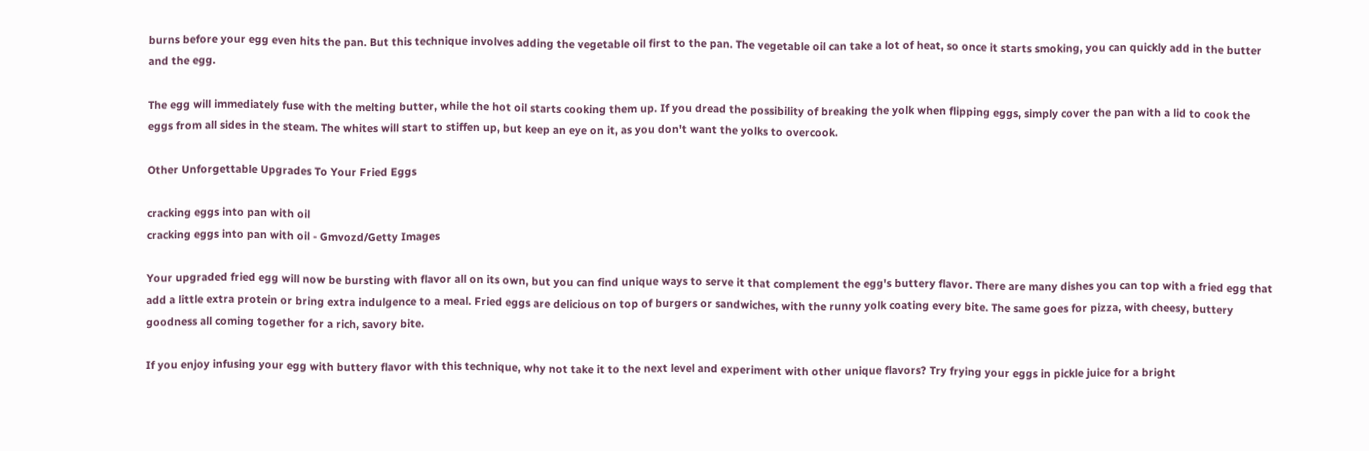burns before your egg even hits the pan. But this technique involves adding the vegetable oil first to the pan. The vegetable oil can take a lot of heat, so once it starts smoking, you can quickly add in the butter and the egg.

The egg will immediately fuse with the melting butter, while the hot oil starts cooking them up. If you dread the possibility of breaking the yolk when flipping eggs, simply cover the pan with a lid to cook the eggs from all sides in the steam. The whites will start to stiffen up, but keep an eye on it, as you don't want the yolks to overcook.

Other Unforgettable Upgrades To Your Fried Eggs

cracking eggs into pan with oil
cracking eggs into pan with oil - Gmvozd/Getty Images

Your upgraded fried egg will now be bursting with flavor all on its own, but you can find unique ways to serve it that complement the egg's buttery flavor. There are many dishes you can top with a fried egg that add a little extra protein or bring extra indulgence to a meal. Fried eggs are delicious on top of burgers or sandwiches, with the runny yolk coating every bite. The same goes for pizza, with cheesy, buttery goodness all coming together for a rich, savory bite.

If you enjoy infusing your egg with buttery flavor with this technique, why not take it to the next level and experiment with other unique flavors? Try frying your eggs in pickle juice for a bright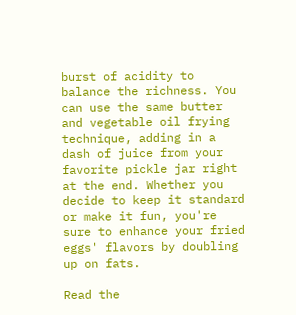burst of acidity to balance the richness. You can use the same butter and vegetable oil frying technique, adding in a dash of juice from your favorite pickle jar right at the end. Whether you decide to keep it standard or make it fun, you're sure to enhance your fried eggs' flavors by doubling up on fats.

Read the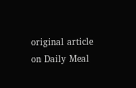original article on Daily Meal